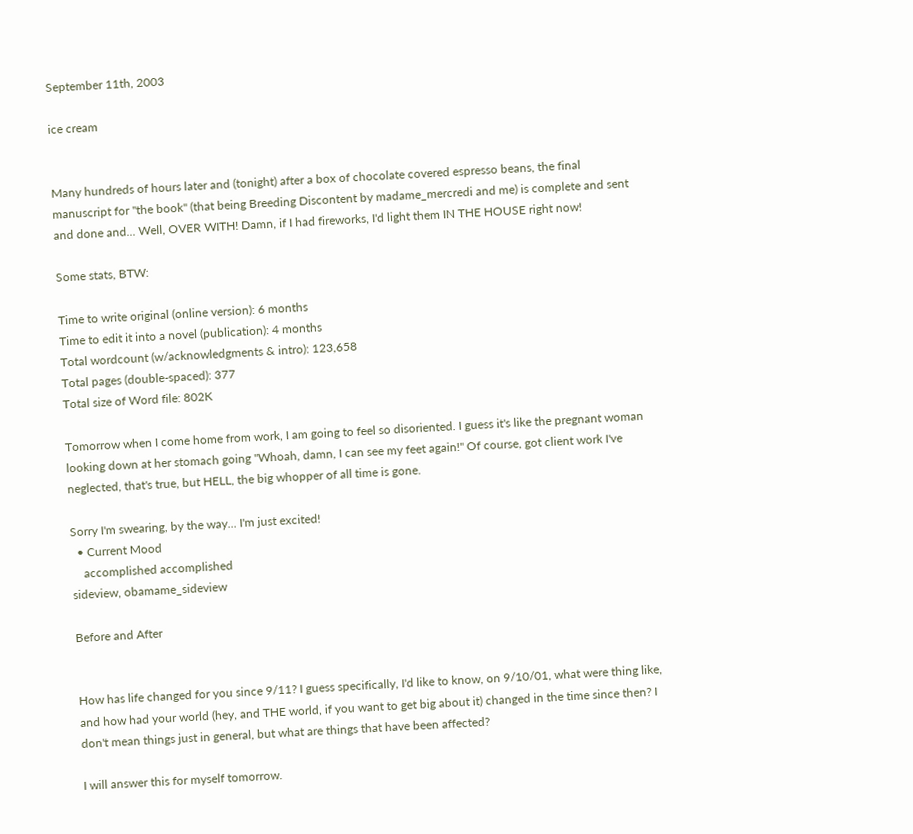September 11th, 2003

ice cream


Many hundreds of hours later and (tonight) after a box of chocolate covered espresso beans, the final manuscript for "the book" (that being Breeding Discontent by madame_mercredi and me) is complete and sent and done and... Well, OVER WITH! Damn, if I had fireworks, I'd light them IN THE HOUSE right now!

Some stats, BTW:

Time to write original (online version): 6 months
Time to edit it into a novel (publication): 4 months
Total wordcount (w/acknowledgments & intro): 123,658
Total pages (double-spaced): 377
Total size of Word file: 802K

Tomorrow when I come home from work, I am going to feel so disoriented. I guess it's like the pregnant woman looking down at her stomach going "Whoah, damn, I can see my feet again!" Of course, got client work I've neglected, that's true, but HELL, the big whopper of all time is gone.

Sorry I'm swearing, by the way... I'm just excited!
  • Current Mood
    accomplished accomplished
sideview, obamame_sideview

Before and After


How has life changed for you since 9/11? I guess specifically, I'd like to know, on 9/10/01, what were thing like, and how had your world (hey, and THE world, if you want to get big about it) changed in the time since then? I don't mean things just in general, but what are things that have been affected?

I will answer this for myself tomorrow.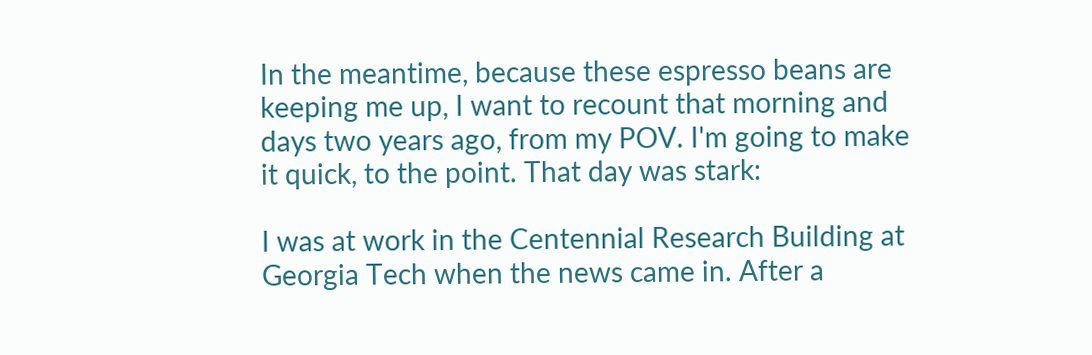In the meantime, because these espresso beans are keeping me up, I want to recount that morning and days two years ago, from my POV. I'm going to make it quick, to the point. That day was stark:

I was at work in the Centennial Research Building at Georgia Tech when the news came in. After a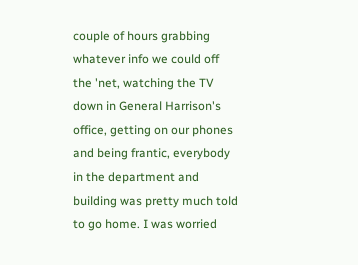couple of hours grabbing whatever info we could off the 'net, watching the TV down in General Harrison's office, getting on our phones and being frantic, everybody in the department and building was pretty much told to go home. I was worried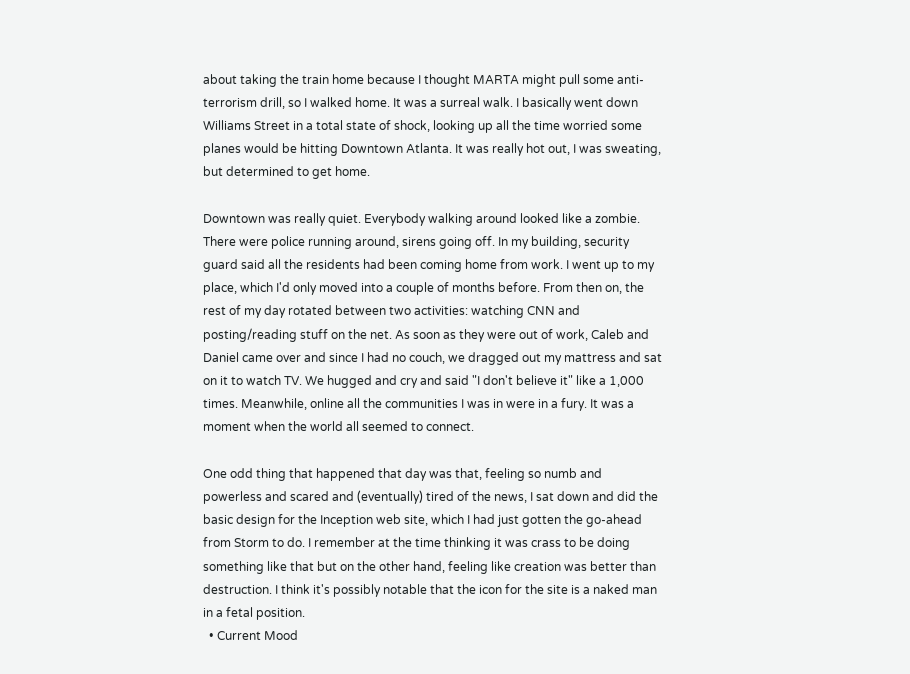about taking the train home because I thought MARTA might pull some anti-terrorism drill, so I walked home. It was a surreal walk. I basically went down Williams Street in a total state of shock, looking up all the time worried some planes would be hitting Downtown Atlanta. It was really hot out, I was sweating, but determined to get home.

Downtown was really quiet. Everybody walking around looked like a zombie. There were police running around, sirens going off. In my building, security guard said all the residents had been coming home from work. I went up to my place, which I'd only moved into a couple of months before. From then on, the rest of my day rotated between two activities: watching CNN and posting/reading stuff on the net. As soon as they were out of work, Caleb and Daniel came over and since I had no couch, we dragged out my mattress and sat on it to watch TV. We hugged and cry and said "I don't believe it" like a 1,000 times. Meanwhile, online all the communities I was in were in a fury. It was a moment when the world all seemed to connect.

One odd thing that happened that day was that, feeling so numb and powerless and scared and (eventually) tired of the news, I sat down and did the basic design for the Inception web site, which I had just gotten the go-ahead from Storm to do. I remember at the time thinking it was crass to be doing something like that but on the other hand, feeling like creation was better than destruction. I think it's possibly notable that the icon for the site is a naked man in a fetal position.
  • Current Mood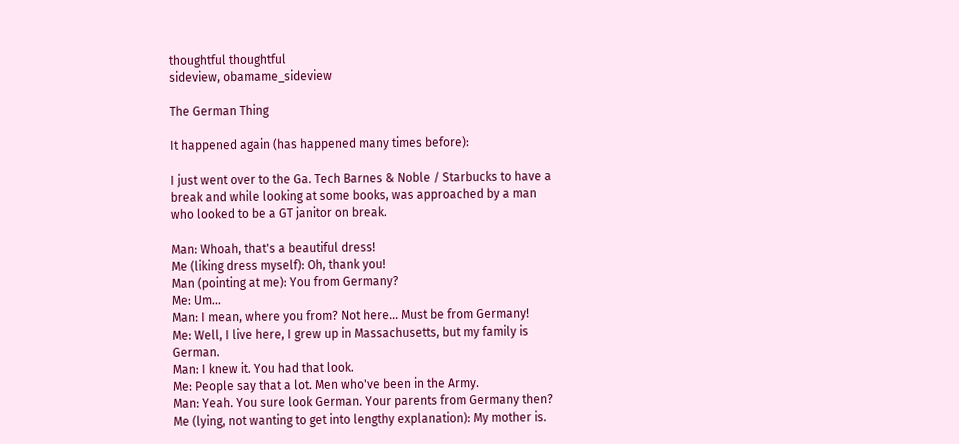thoughtful thoughtful
sideview, obamame_sideview

The German Thing

It happened again (has happened many times before):

I just went over to the Ga. Tech Barnes & Noble / Starbucks to have a break and while looking at some books, was approached by a man who looked to be a GT janitor on break.

Man: Whoah, that's a beautiful dress!
Me (liking dress myself): Oh, thank you!
Man (pointing at me): You from Germany?
Me: Um...
Man: I mean, where you from? Not here... Must be from Germany!
Me: Well, I live here, I grew up in Massachusetts, but my family is German.
Man: I knew it. You had that look.
Me: People say that a lot. Men who've been in the Army.
Man: Yeah. You sure look German. Your parents from Germany then?
Me (lying, not wanting to get into lengthy explanation): My mother is.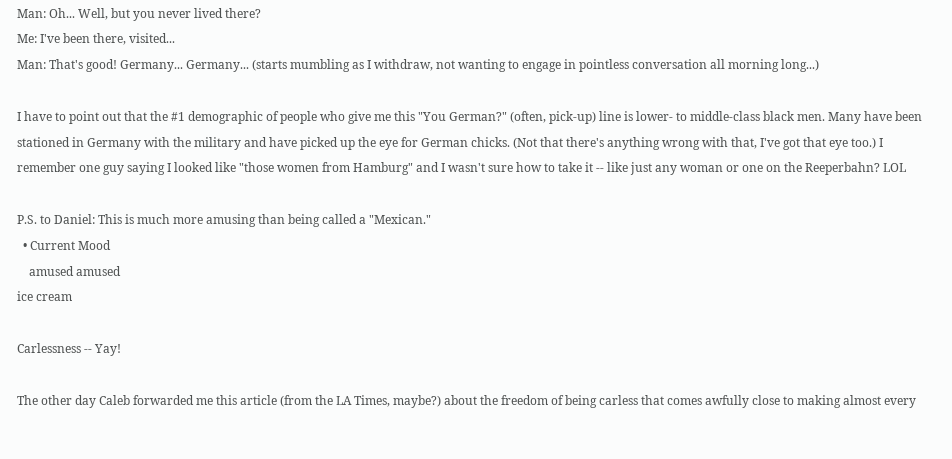Man: Oh... Well, but you never lived there?
Me: I've been there, visited...
Man: That's good! Germany... Germany... (starts mumbling as I withdraw, not wanting to engage in pointless conversation all morning long...)

I have to point out that the #1 demographic of people who give me this "You German?" (often, pick-up) line is lower- to middle-class black men. Many have been stationed in Germany with the military and have picked up the eye for German chicks. (Not that there's anything wrong with that, I've got that eye too.) I remember one guy saying I looked like "those women from Hamburg" and I wasn't sure how to take it -- like just any woman or one on the Reeperbahn? LOL

P.S. to Daniel: This is much more amusing than being called a "Mexican."
  • Current Mood
    amused amused
ice cream

Carlessness -- Yay!

The other day Caleb forwarded me this article (from the LA Times, maybe?) about the freedom of being carless that comes awfully close to making almost every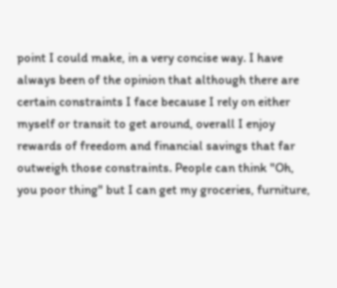point I could make, in a very concise way. I have always been of the opinion that although there are certain constraints I face because I rely on either myself or transit to get around, overall I enjoy rewards of freedom and financial savings that far outweigh those constraints. People can think "Oh, you poor thing" but I can get my groceries, furniture,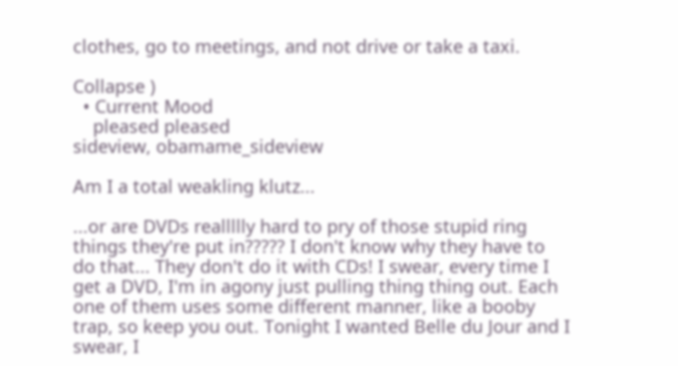clothes, go to meetings, and not drive or take a taxi.

Collapse )
  • Current Mood
    pleased pleased
sideview, obamame_sideview

Am I a total weakling klutz...

...or are DVDs reallllly hard to pry of those stupid ring things they're put in????? I don't know why they have to do that... They don't do it with CDs! I swear, every time I get a DVD, I'm in agony just pulling thing thing out. Each one of them uses some different manner, like a booby trap, so keep you out. Tonight I wanted Belle du Jour and I swear, I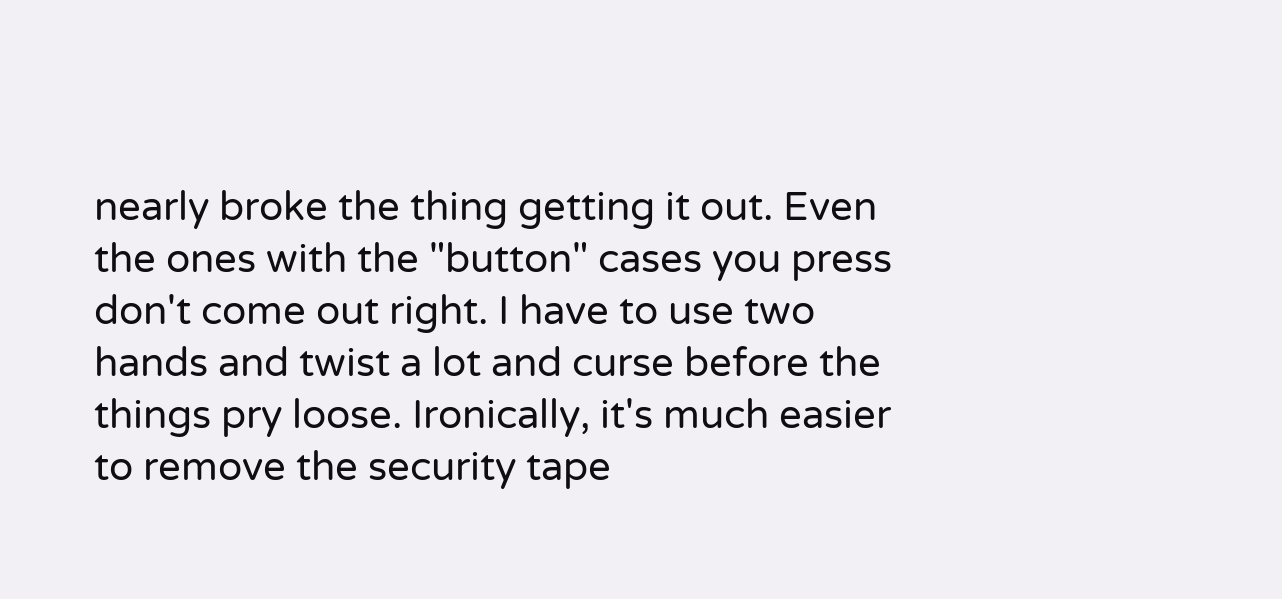nearly broke the thing getting it out. Even the ones with the "button" cases you press don't come out right. I have to use two hands and twist a lot and curse before the things pry loose. Ironically, it's much easier to remove the security tape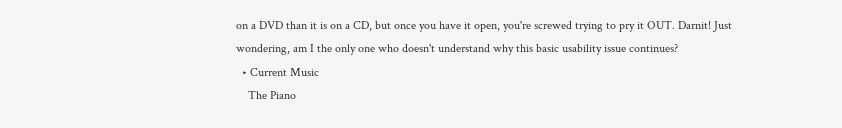on a DVD than it is on a CD, but once you have it open, you're screwed trying to pry it OUT. Darnit! Just wondering, am I the only one who doesn't understand why this basic usability issue continues?
  • Current Music
    The Piano